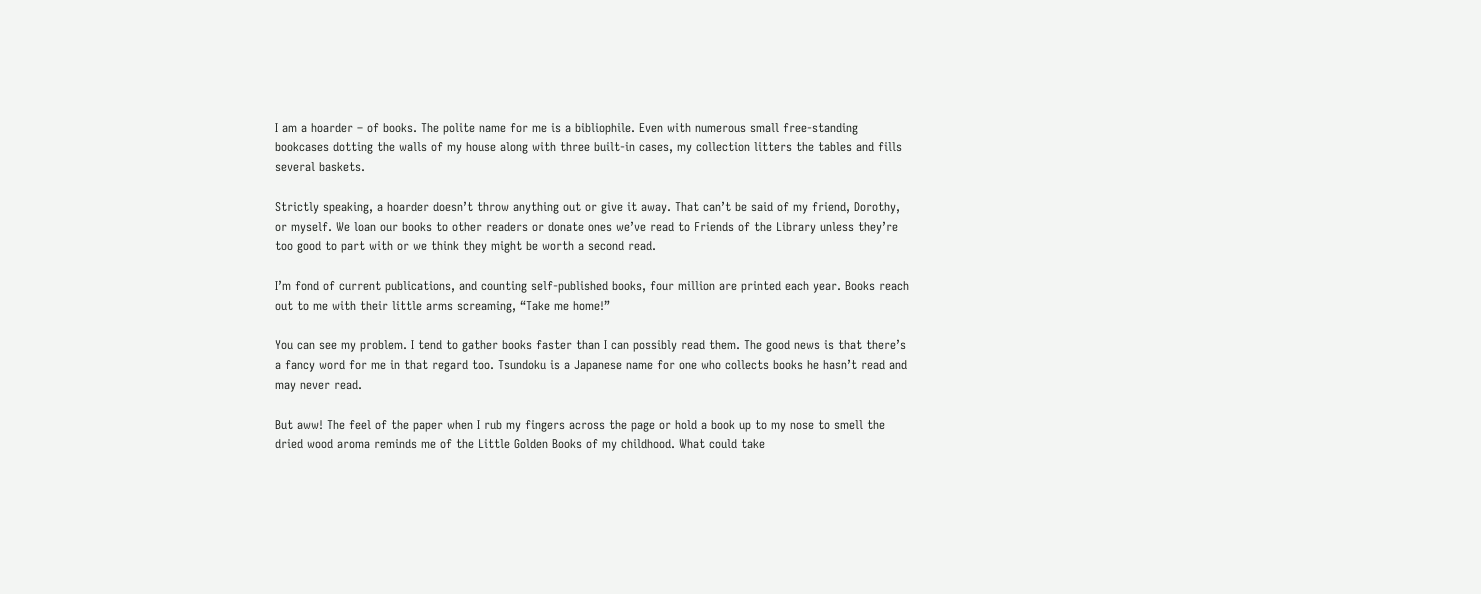I am a hoarder – of books. The polite name for me is a bibliophile. Even with numerous small free-standing bookcases dotting the walls of my house along with three built-in cases, my collection litters the tables and fills several baskets.

Strictly speaking, a hoarder doesn’t throw anything out or give it away. That can’t be said of my friend, Dorothy, or myself. We loan our books to other readers or donate ones we’ve read to Friends of the Library unless they’re too good to part with or we think they might be worth a second read.

I’m fond of current publications, and counting self-published books, four million are printed each year. Books reach out to me with their little arms screaming, “Take me home!”

You can see my problem. I tend to gather books faster than I can possibly read them. The good news is that there’s a fancy word for me in that regard too. Tsundoku is a Japanese name for one who collects books he hasn’t read and may never read.

But aww! The feel of the paper when I rub my fingers across the page or hold a book up to my nose to smell the dried wood aroma reminds me of the Little Golden Books of my childhood. What could take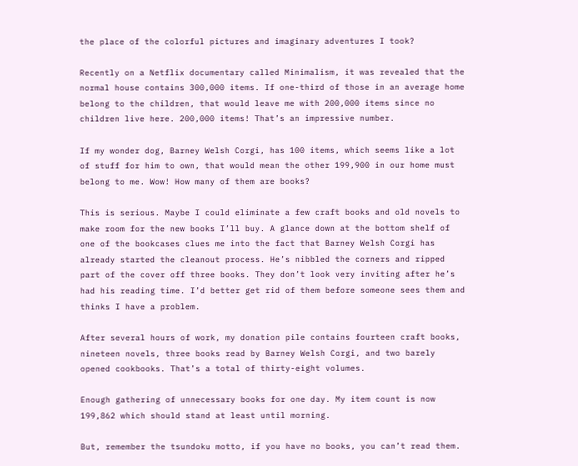the place of the colorful pictures and imaginary adventures I took?

Recently on a Netflix documentary called Minimalism, it was revealed that the normal house contains 300,000 items. If one-third of those in an average home belong to the children, that would leave me with 200,000 items since no children live here. 200,000 items! That’s an impressive number.

If my wonder dog, Barney Welsh Corgi, has 100 items, which seems like a lot of stuff for him to own, that would mean the other 199,900 in our home must belong to me. Wow! How many of them are books?

This is serious. Maybe I could eliminate a few craft books and old novels to make room for the new books I’ll buy. A glance down at the bottom shelf of one of the bookcases clues me into the fact that Barney Welsh Corgi has already started the cleanout process. He’s nibbled the corners and ripped part of the cover off three books. They don’t look very inviting after he’s had his reading time. I’d better get rid of them before someone sees them and thinks I have a problem.

After several hours of work, my donation pile contains fourteen craft books, nineteen novels, three books read by Barney Welsh Corgi, and two barely opened cookbooks. That’s a total of thirty-eight volumes.

Enough gathering of unnecessary books for one day. My item count is now 199,862 which should stand at least until morning.

But, remember the tsundoku motto, if you have no books, you can’t read them.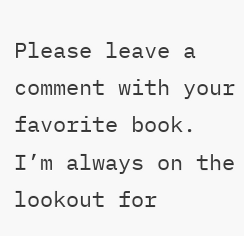Please leave a comment with your favorite book. I’m always on the lookout for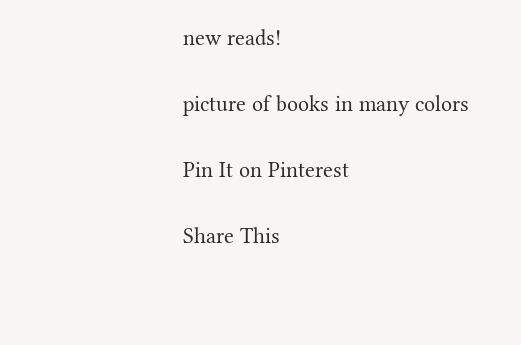new reads!

picture of books in many colors

Pin It on Pinterest

Share This